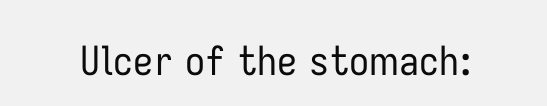Ulcer of the stomach: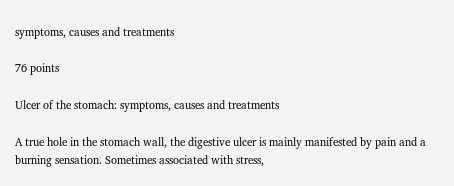symptoms, causes and treatments

76 points

Ulcer of the stomach: symptoms, causes and treatments

A true hole in the stomach wall, the digestive ulcer is mainly manifested by pain and a burning sensation. Sometimes associated with stress,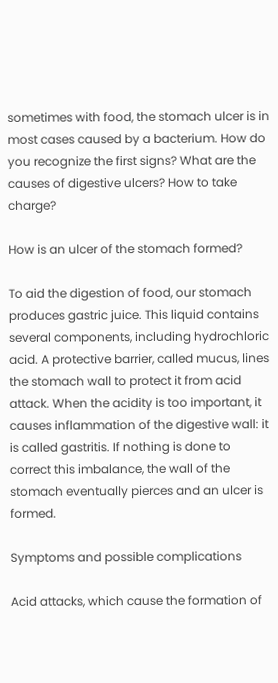sometimes with food, the stomach ulcer is in most cases caused by a bacterium. How do you recognize the first signs? What are the causes of digestive ulcers? How to take charge?

How is an ulcer of the stomach formed?

To aid the digestion of food, our stomach produces gastric juice. This liquid contains several components, including hydrochloric acid. A protective barrier, called mucus, lines the stomach wall to protect it from acid attack. When the acidity is too important, it causes inflammation of the digestive wall: it is called gastritis. If nothing is done to correct this imbalance, the wall of the stomach eventually pierces and an ulcer is formed.

Symptoms and possible complications

Acid attacks, which cause the formation of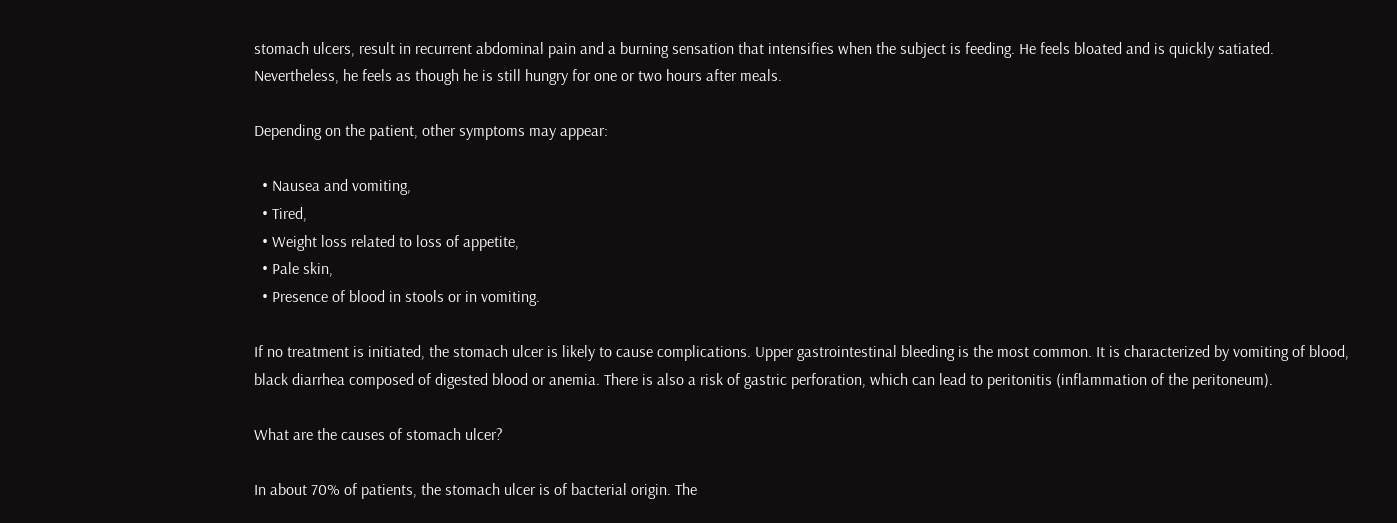stomach ulcers, result in recurrent abdominal pain and a burning sensation that intensifies when the subject is feeding. He feels bloated and is quickly satiated. Nevertheless, he feels as though he is still hungry for one or two hours after meals.

Depending on the patient, other symptoms may appear:

  • Nausea and vomiting,
  • Tired,
  • Weight loss related to loss of appetite,
  • Pale skin,
  • Presence of blood in stools or in vomiting.

If no treatment is initiated, the stomach ulcer is likely to cause complications. Upper gastrointestinal bleeding is the most common. It is characterized by vomiting of blood, black diarrhea composed of digested blood or anemia. There is also a risk of gastric perforation, which can lead to peritonitis (inflammation of the peritoneum).

What are the causes of stomach ulcer?

In about 70% of patients, the stomach ulcer is of bacterial origin. The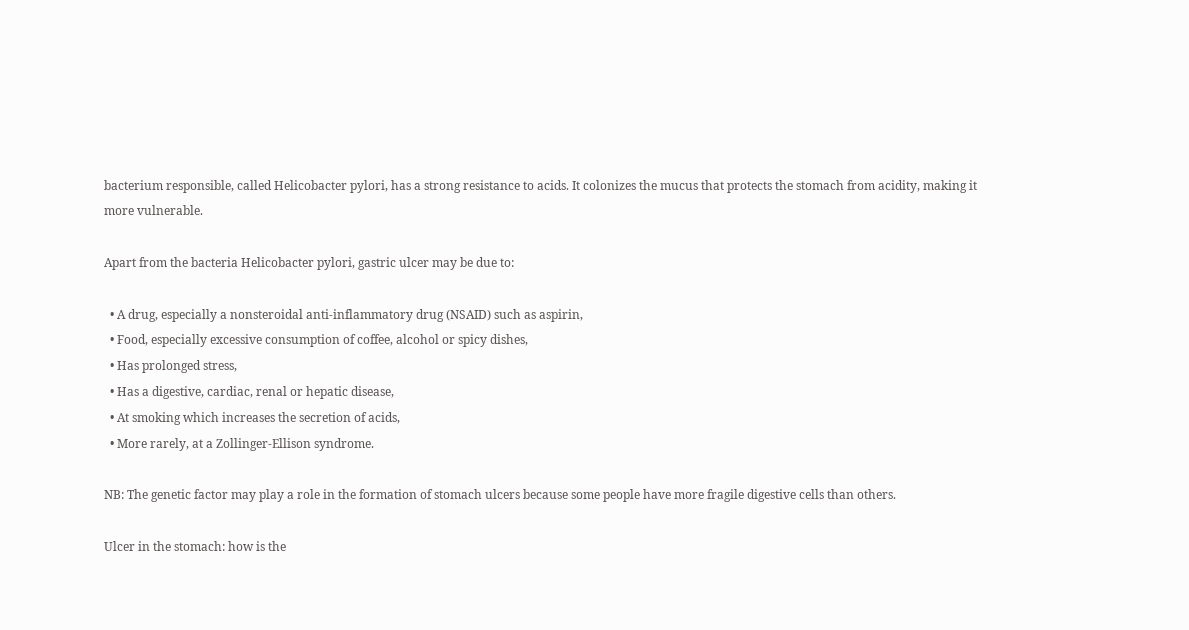bacterium responsible, called Helicobacter pylori, has a strong resistance to acids. It colonizes the mucus that protects the stomach from acidity, making it more vulnerable.

Apart from the bacteria Helicobacter pylori, gastric ulcer may be due to:

  • A drug, especially a nonsteroidal anti-inflammatory drug (NSAID) such as aspirin,
  • Food, especially excessive consumption of coffee, alcohol or spicy dishes,
  • Has prolonged stress,
  • Has a digestive, cardiac, renal or hepatic disease,
  • At smoking which increases the secretion of acids,
  • More rarely, at a Zollinger-Ellison syndrome.

NB: The genetic factor may play a role in the formation of stomach ulcers because some people have more fragile digestive cells than others.

Ulcer in the stomach: how is the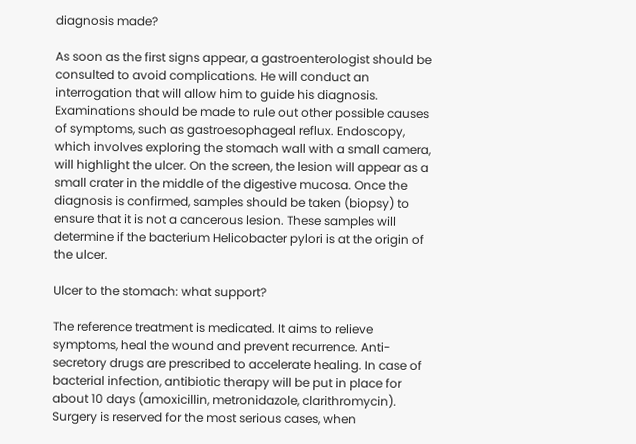diagnosis made?

As soon as the first signs appear, a gastroenterologist should be consulted to avoid complications. He will conduct an interrogation that will allow him to guide his diagnosis. Examinations should be made to rule out other possible causes of symptoms, such as gastroesophageal reflux. Endoscopy, which involves exploring the stomach wall with a small camera, will highlight the ulcer. On the screen, the lesion will appear as a small crater in the middle of the digestive mucosa. Once the diagnosis is confirmed, samples should be taken (biopsy) to ensure that it is not a cancerous lesion. These samples will determine if the bacterium Helicobacter pylori is at the origin of the ulcer.

Ulcer to the stomach: what support?

The reference treatment is medicated. It aims to relieve symptoms, heal the wound and prevent recurrence. Anti-secretory drugs are prescribed to accelerate healing. In case of bacterial infection, antibiotic therapy will be put in place for about 10 days (amoxicillin, metronidazole, clarithromycin). Surgery is reserved for the most serious cases, when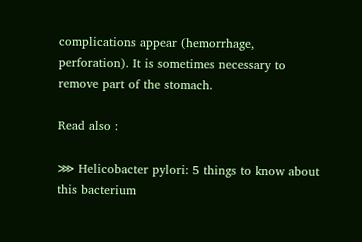complications appear (hemorrhage, perforation). It is sometimes necessary to remove part of the stomach.

Read also :

⋙ Helicobacter pylori: 5 things to know about this bacterium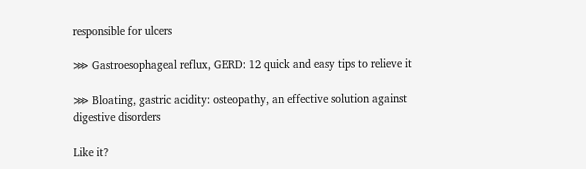responsible for ulcers

⋙ Gastroesophageal reflux, GERD: 12 quick and easy tips to relieve it

⋙ Bloating, gastric acidity: osteopathy, an effective solution against digestive disorders

Like it?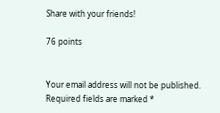Share with your friends!

76 points


Your email address will not be published. Required fields are marked *